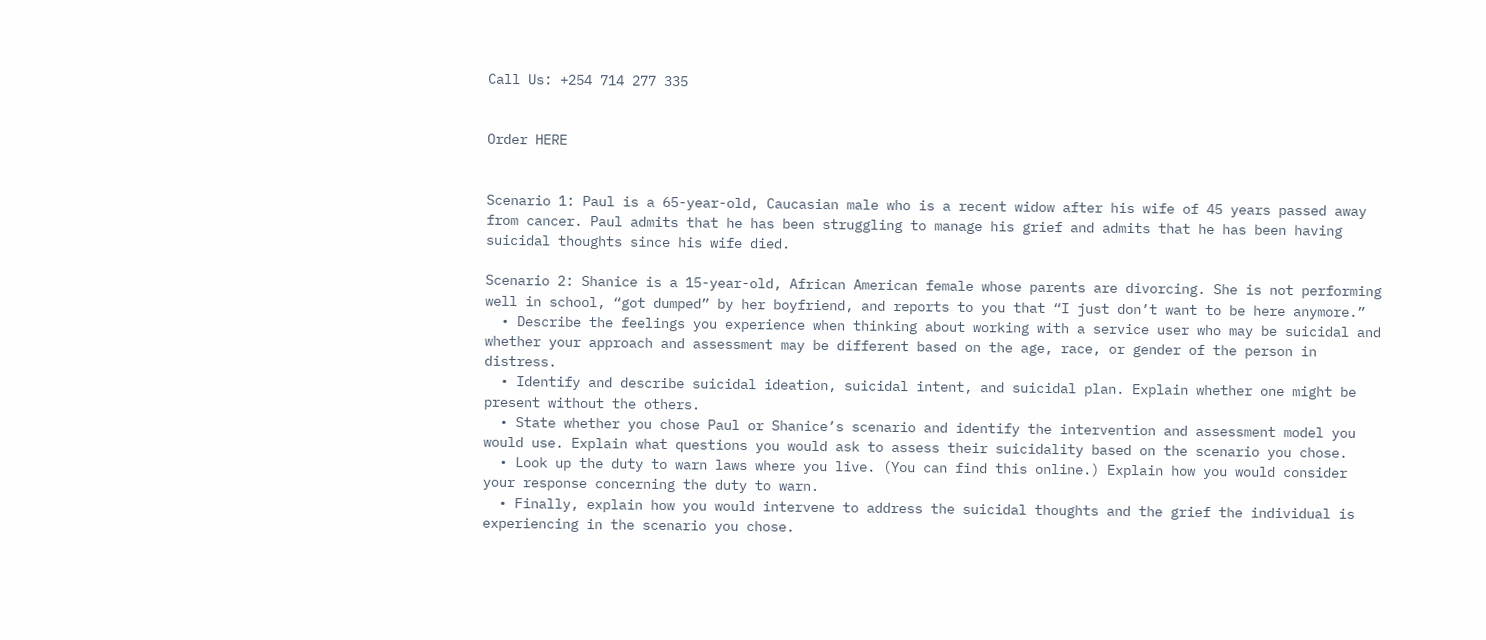Call Us: +254 714 277 335


Order HERE


Scenario 1: Paul is a 65-year-old, Caucasian male who is a recent widow after his wife of 45 years passed away from cancer. Paul admits that he has been struggling to manage his grief and admits that he has been having suicidal thoughts since his wife died.

Scenario 2: Shanice is a 15-year-old, African American female whose parents are divorcing. She is not performing well in school, “got dumped” by her boyfriend, and reports to you that “I just don’t want to be here anymore.”
  • Describe the feelings you experience when thinking about working with a service user who may be suicidal and whether your approach and assessment may be different based on the age, race, or gender of the person in distress.
  • Identify and describe suicidal ideation, suicidal intent, and suicidal plan. Explain whether one might be present without the others.
  • State whether you chose Paul or Shanice’s scenario and identify the intervention and assessment model you would use. Explain what questions you would ask to assess their suicidality based on the scenario you chose.
  • Look up the duty to warn laws where you live. (You can find this online.) Explain how you would consider your response concerning the duty to warn.
  • Finally, explain how you would intervene to address the suicidal thoughts and the grief the individual is experiencing in the scenario you chose.